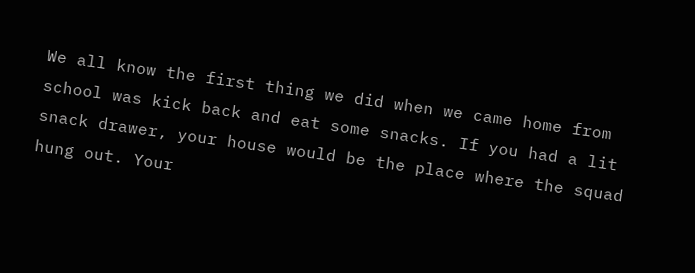We all know the first thing we did when we came home from school was kick back and eat some snacks. If you had a lit snack drawer, your house would be the place where the squad hung out. Your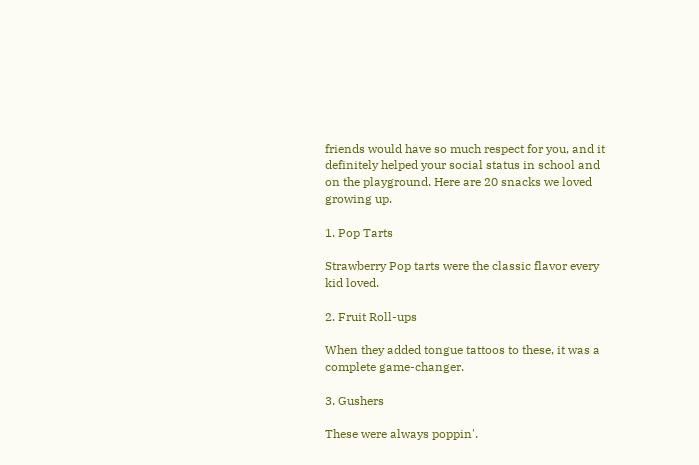friends would have so much respect for you, and it definitely helped your social status in school and on the playground. Here are 20 snacks we loved growing up.

1. Pop Tarts

Strawberry Pop tarts were the classic flavor every kid loved.

2. Fruit Roll-ups

When they added tongue tattoos to these, it was a complete game-changer.

3. Gushers

These were always poppin'.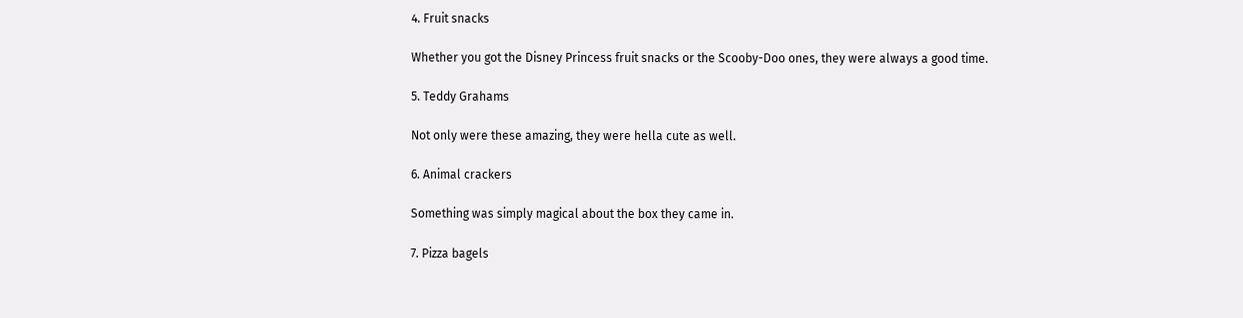4. Fruit snacks

Whether you got the Disney Princess fruit snacks or the Scooby-Doo ones, they were always a good time.

5. Teddy Grahams

Not only were these amazing, they were hella cute as well.

6. Animal crackers

Something was simply magical about the box they came in.

7. Pizza bagels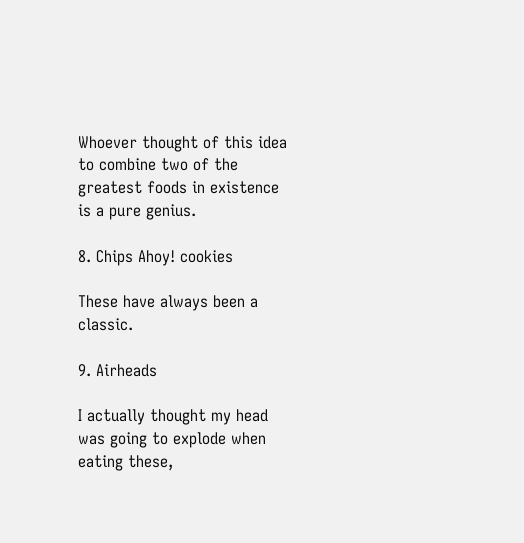Whoever thought of this idea to combine two of the greatest foods in existence is a pure genius.

8. Chips Ahoy! cookies

These have always been a classic.

9. Airheads

I actually thought my head was going to explode when eating these,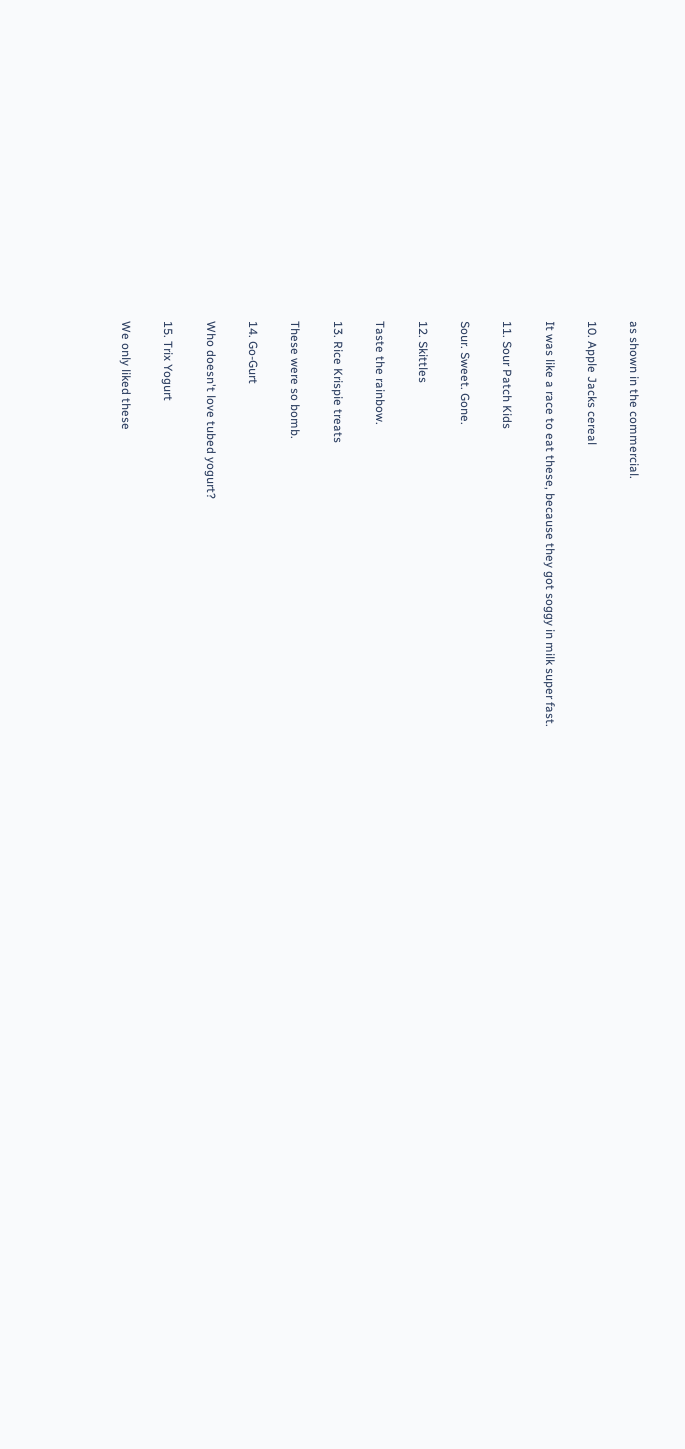as shown in the commercial.

10. Apple Jacks cereal

It was like a race to eat these, because they got soggy in milk super fast.

11. Sour Patch Kids

Sour. Sweet. Gone.

12. Skittles

Taste the rainbow.

13. Rice Krispie treats

These were so bomb.

14. Go-Gurt

Who doesn't love tubed yogurt?

15. Trix Yogurt

We only liked these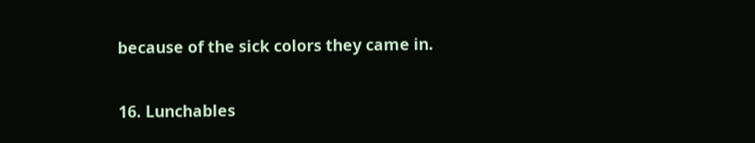because of the sick colors they came in.

16. Lunchables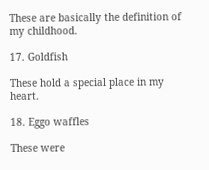These are basically the definition of my childhood.

17. Goldfish

These hold a special place in my heart.

18. Eggo waffles

These were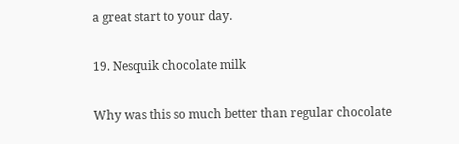a great start to your day.

19. Nesquik chocolate milk

Why was this so much better than regular chocolate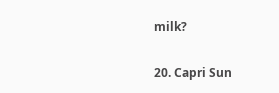milk?

20. Capri Sun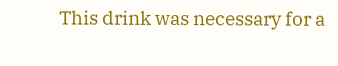This drink was necessary for a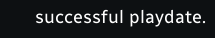successful playdate.